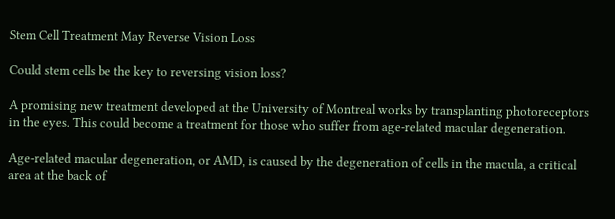Stem Cell Treatment May Reverse Vision Loss

Could stem cells be the key to reversing vision loss?

A promising new treatment developed at the University of Montreal works by transplanting photoreceptors in the eyes. This could become a treatment for those who suffer from age-related macular degeneration.

Age-related macular degeneration, or AMD, is caused by the degeneration of cells in the macula, a critical area at the back of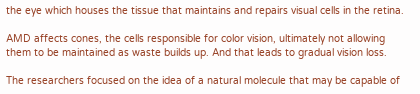the eye which houses the tissue that maintains and repairs visual cells in the retina.

AMD affects cones, the cells responsible for color vision, ultimately not allowing them to be maintained as waste builds up. And that leads to gradual vision loss.

The researchers focused on the idea of a natural molecule that may be capable of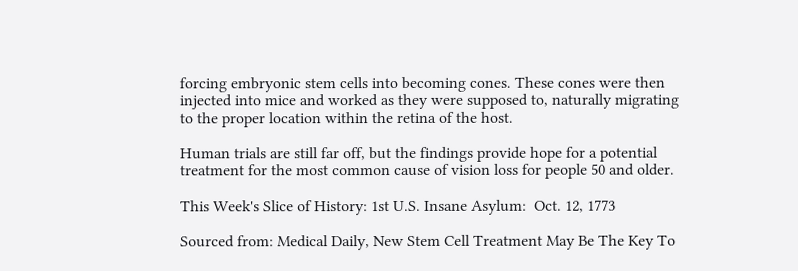forcing embryonic stem cells into becoming cones. These cones were then injected into mice and worked as they were supposed to, naturally migrating to the proper location within the retina of the host.

Human trials are still far off, but the findings provide hope for a potential treatment for the most common cause of vision loss for people 50 and older.

This Week's Slice of History: 1st U.S. Insane Asylum:  Oct. 12, 1773

Sourced from: Medical Daily, New Stem Cell Treatment May Be The Key To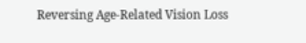Reversing Age-Related Vision Loss